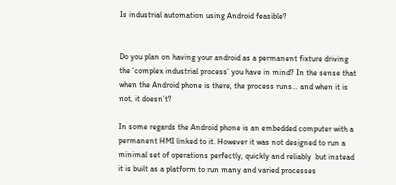Is industrial automation using Android feasible?


Do you plan on having your android as a permanent fixture driving the ‘complex industrial process’ you have in mind? In the sense that when the Android phone is there, the process runs… and when it is not, it doesn’t?

In some regards the Android phone is an embedded computer with a permanent HMI linked to it. However it was not designed to run a minimal set of operations perfectly, quickly and reliably  but instead it is built as a platform to run many and varied processes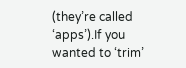(they’re called ‘apps’).If you wanted to ‘trim’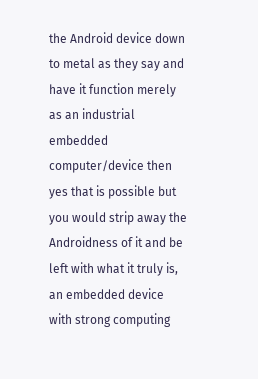the Android device down to metal as they say and have it function merely as an industrial embedded computer/device then yes that is possible but you would strip away the Androidness of it and be left with what it truly is, an embedded device with strong computing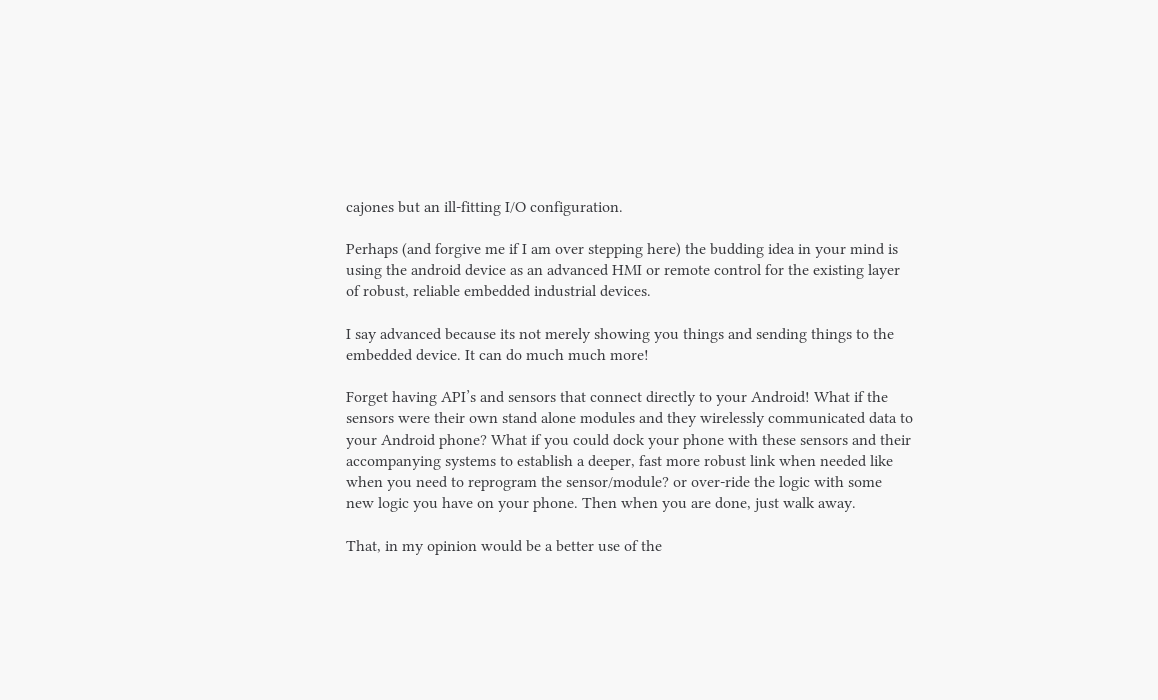cajones but an ill-fitting I/O configuration.

Perhaps (and forgive me if I am over stepping here) the budding idea in your mind is using the android device as an advanced HMI or remote control for the existing layer of robust, reliable embedded industrial devices.

I say advanced because its not merely showing you things and sending things to the embedded device. It can do much much more!

Forget having API’s and sensors that connect directly to your Android! What if the sensors were their own stand alone modules and they wirelessly communicated data to your Android phone? What if you could dock your phone with these sensors and their accompanying systems to establish a deeper, fast more robust link when needed like when you need to reprogram the sensor/module? or over-ride the logic with some new logic you have on your phone. Then when you are done, just walk away.

That, in my opinion would be a better use of the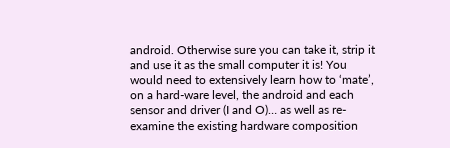android. Otherwise sure you can take it, strip it and use it as the small computer it is! You would need to extensively learn how to ‘mate’, on a hard-ware level, the android and each sensor and driver (I and O)… as well as re-examine the existing hardware composition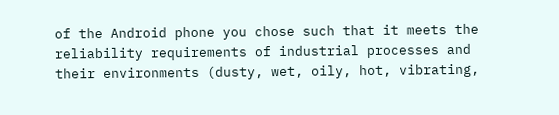of the Android phone you chose such that it meets the reliability requirements of industrial processes and their environments (dusty, wet, oily, hot, vibrating,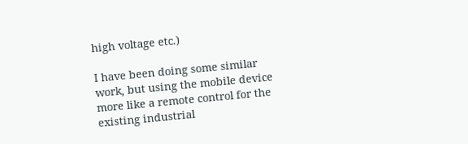high voltage etc.)

I have been doing some similar work, but using the mobile device more like a remote control for the existing industrial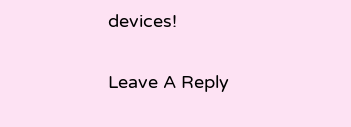devices!

Leave A Reply